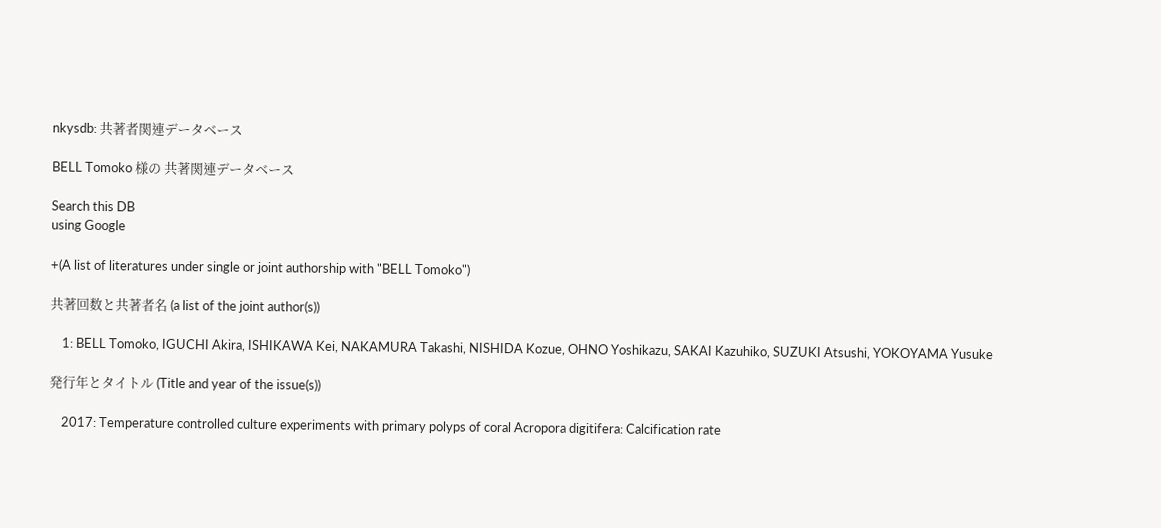nkysdb: 共著者関連データベース

BELL Tomoko 様の 共著関連データベース

Search this DB
using Google

+(A list of literatures under single or joint authorship with "BELL Tomoko")

共著回数と共著者名 (a list of the joint author(s))

    1: BELL Tomoko, IGUCHI Akira, ISHIKAWA Kei, NAKAMURA Takashi, NISHIDA Kozue, OHNO Yoshikazu, SAKAI Kazuhiko, SUZUKI Atsushi, YOKOYAMA Yusuke

発行年とタイトル (Title and year of the issue(s))

    2017: Temperature controlled culture experiments with primary polyps of coral Acropora digitifera: Calcification rate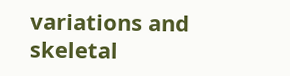variations and skeletal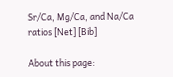Sr/Ca, Mg/Ca, and Na/Ca ratios [Net] [Bib]

About this page: